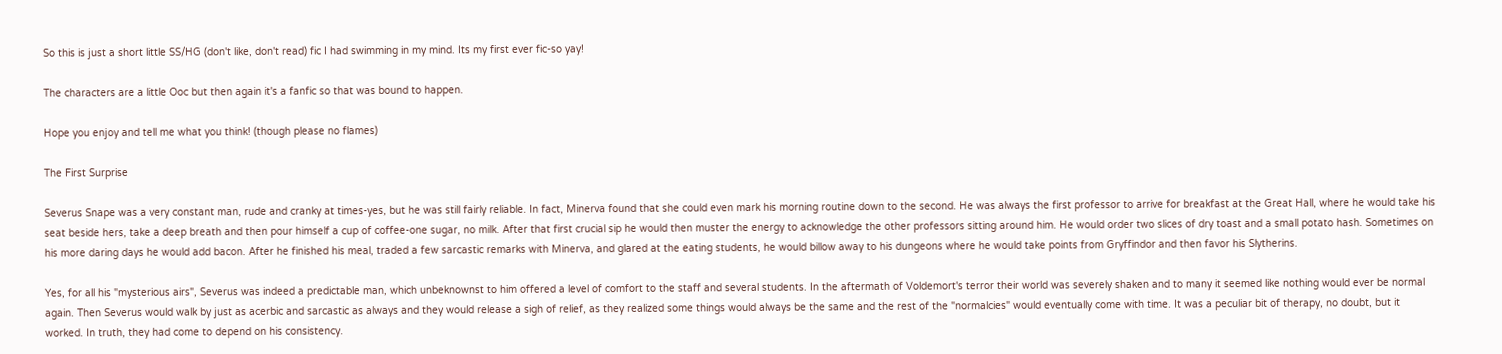So this is just a short little SS/HG (don't like, don't read) fic I had swimming in my mind. Its my first ever fic-so yay!

The characters are a little Ooc but then again it's a fanfic so that was bound to happen.

Hope you enjoy and tell me what you think! (though please no flames)

The First Surprise

Severus Snape was a very constant man, rude and cranky at times-yes, but he was still fairly reliable. In fact, Minerva found that she could even mark his morning routine down to the second. He was always the first professor to arrive for breakfast at the Great Hall, where he would take his seat beside hers, take a deep breath and then pour himself a cup of coffee-one sugar, no milk. After that first crucial sip he would then muster the energy to acknowledge the other professors sitting around him. He would order two slices of dry toast and a small potato hash. Sometimes on his more daring days he would add bacon. After he finished his meal, traded a few sarcastic remarks with Minerva, and glared at the eating students, he would billow away to his dungeons where he would take points from Gryffindor and then favor his Slytherins.

Yes, for all his "mysterious airs", Severus was indeed a predictable man, which unbeknownst to him offered a level of comfort to the staff and several students. In the aftermath of Voldemort's terror their world was severely shaken and to many it seemed like nothing would ever be normal again. Then Severus would walk by just as acerbic and sarcastic as always and they would release a sigh of relief, as they realized some things would always be the same and the rest of the "normalcies" would eventually come with time. It was a peculiar bit of therapy, no doubt, but it worked. In truth, they had come to depend on his consistency.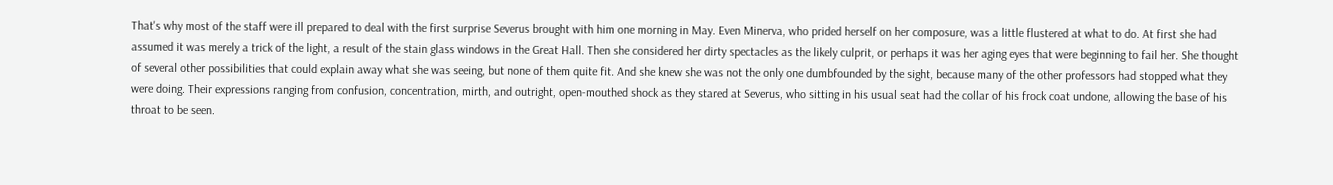That's why most of the staff were ill prepared to deal with the first surprise Severus brought with him one morning in May. Even Minerva, who prided herself on her composure, was a little flustered at what to do. At first she had assumed it was merely a trick of the light, a result of the stain glass windows in the Great Hall. Then she considered her dirty spectacles as the likely culprit, or perhaps it was her aging eyes that were beginning to fail her. She thought of several other possibilities that could explain away what she was seeing, but none of them quite fit. And she knew she was not the only one dumbfounded by the sight, because many of the other professors had stopped what they were doing. Their expressions ranging from confusion, concentration, mirth, and outright, open-mouthed shock as they stared at Severus, who sitting in his usual seat had the collar of his frock coat undone, allowing the base of his throat to be seen.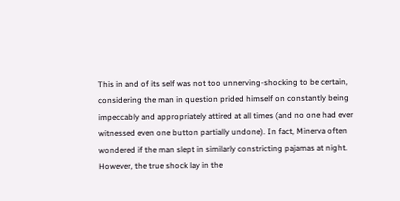This in and of its self was not too unnerving-shocking to be certain, considering the man in question prided himself on constantly being impeccably and appropriately attired at all times (and no one had ever witnessed even one button partially undone). In fact, Minerva often wondered if the man slept in similarly constricting pajamas at night. However, the true shock lay in the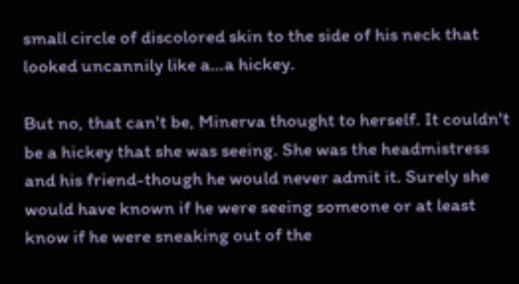small circle of discolored skin to the side of his neck that looked uncannily like a…a hickey.

But no, that can't be, Minerva thought to herself. It couldn't be a hickey that she was seeing. She was the headmistress and his friend-though he would never admit it. Surely she would have known if he were seeing someone or at least know if he were sneaking out of the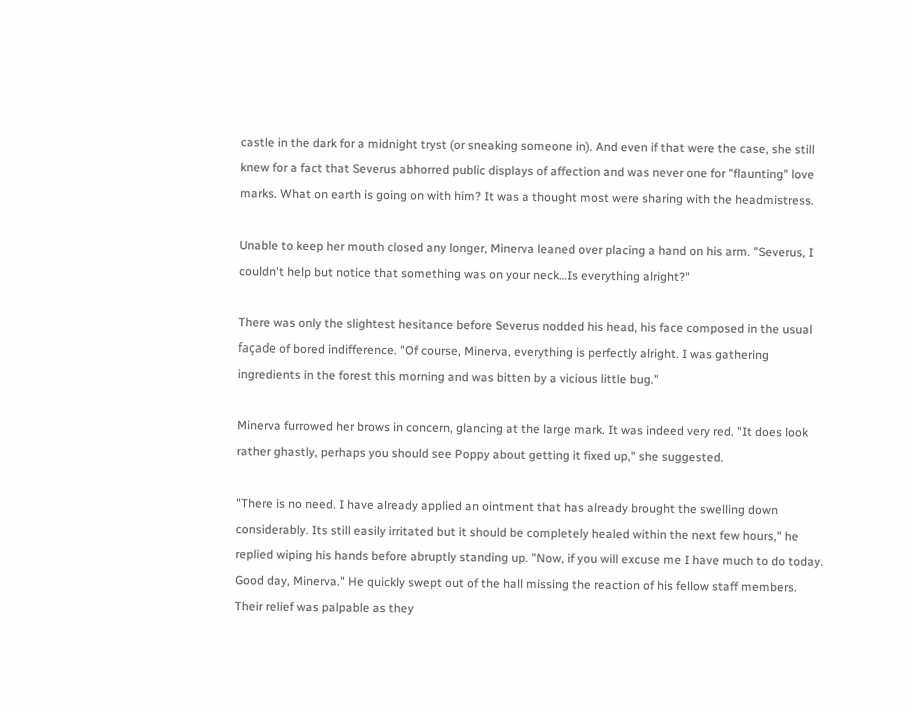castle in the dark for a midnight tryst (or sneaking someone in). And even if that were the case, she still knew for a fact that Severus abhorred public displays of affection and was never one for "flaunting" love marks. What on earth is going on with him? It was a thought most were sharing with the headmistress.

Unable to keep her mouth closed any longer, Minerva leaned over placing a hand on his arm. "Severus, I couldn't help but notice that something was on your neck…Is everything alright?"

There was only the slightest hesitance before Severus nodded his head, his face composed in the usual façade of bored indifference. "Of course, Minerva, everything is perfectly alright. I was gathering ingredients in the forest this morning and was bitten by a vicious little bug."

Minerva furrowed her brows in concern, glancing at the large mark. It was indeed very red. "It does look rather ghastly, perhaps you should see Poppy about getting it fixed up," she suggested.

"There is no need. I have already applied an ointment that has already brought the swelling down considerably. Its still easily irritated but it should be completely healed within the next few hours," he replied wiping his hands before abruptly standing up. "Now, if you will excuse me I have much to do today. Good day, Minerva." He quickly swept out of the hall missing the reaction of his fellow staff members. Their relief was palpable as they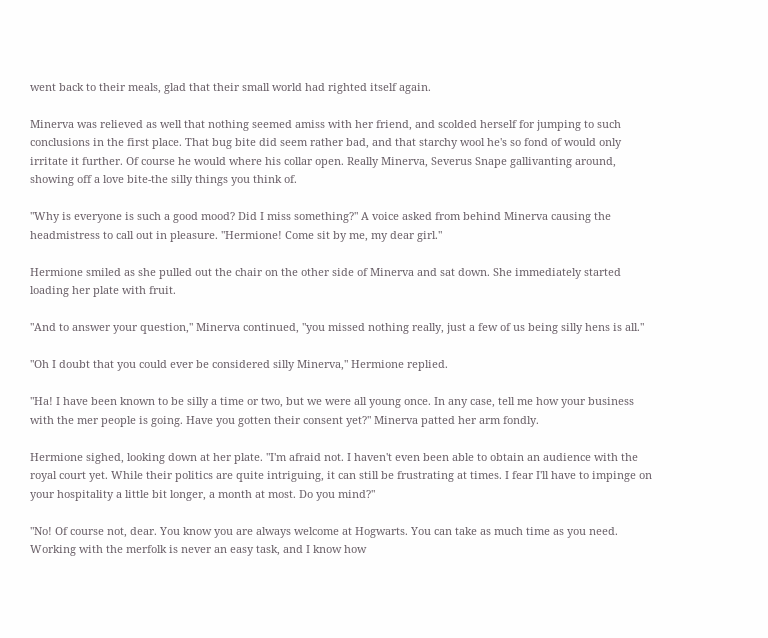went back to their meals, glad that their small world had righted itself again.

Minerva was relieved as well that nothing seemed amiss with her friend, and scolded herself for jumping to such conclusions in the first place. That bug bite did seem rather bad, and that starchy wool he's so fond of would only irritate it further. Of course he would where his collar open. Really Minerva, Severus Snape gallivanting around, showing off a love bite-the silly things you think of.

"Why is everyone is such a good mood? Did I miss something?" A voice asked from behind Minerva causing the headmistress to call out in pleasure. "Hermione! Come sit by me, my dear girl."

Hermione smiled as she pulled out the chair on the other side of Minerva and sat down. She immediately started loading her plate with fruit.

"And to answer your question," Minerva continued, "you missed nothing really, just a few of us being silly hens is all."

"Oh I doubt that you could ever be considered silly Minerva," Hermione replied.

"Ha! I have been known to be silly a time or two, but we were all young once. In any case, tell me how your business with the mer people is going. Have you gotten their consent yet?" Minerva patted her arm fondly.

Hermione sighed, looking down at her plate. "I'm afraid not. I haven't even been able to obtain an audience with the royal court yet. While their politics are quite intriguing, it can still be frustrating at times. I fear I'll have to impinge on your hospitality a little bit longer, a month at most. Do you mind?"

"No! Of course not, dear. You know you are always welcome at Hogwarts. You can take as much time as you need. Working with the merfolk is never an easy task, and I know how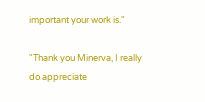important your work is."

"Thank you Minerva, I really do appreciate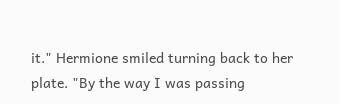it." Hermione smiled turning back to her plate. "By the way I was passing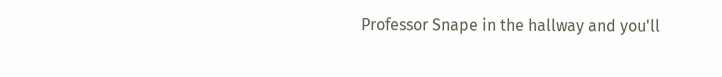Professor Snape in the hallway and you'll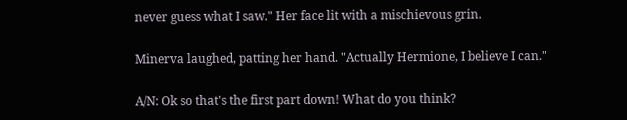never guess what I saw." Her face lit with a mischievous grin.

Minerva laughed, patting her hand. "Actually Hermione, I believe I can."

A/N: Ok so that's the first part down! What do you think?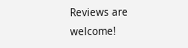Reviews are welcome!